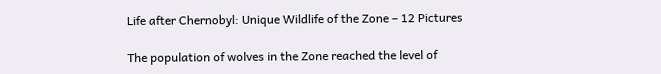Life after Chernobyl: Unique Wildlife of the Zone – 12 Pictures

The population of wolves in the Zone reached the level of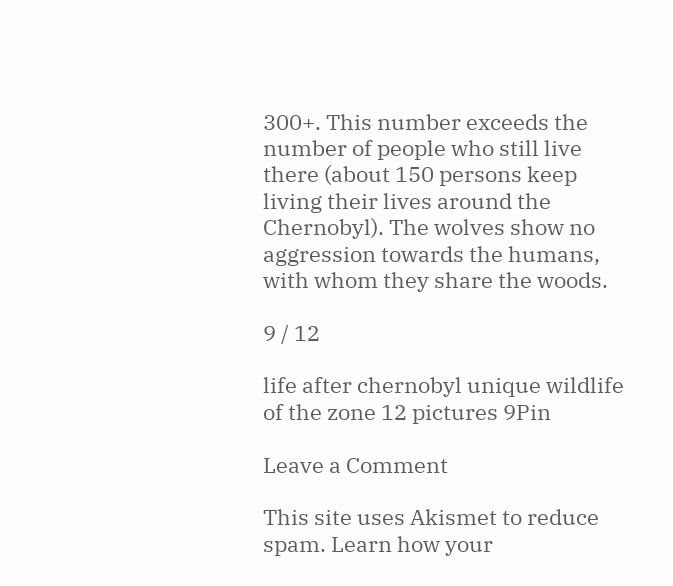300+. This number exceeds the number of people who still live there (about 150 persons keep living their lives around the Chernobyl). The wolves show no aggression towards the humans, with whom they share the woods.

9 / 12

life after chernobyl unique wildlife of the zone 12 pictures 9Pin

Leave a Comment

This site uses Akismet to reduce spam. Learn how your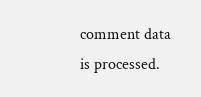comment data is processed.